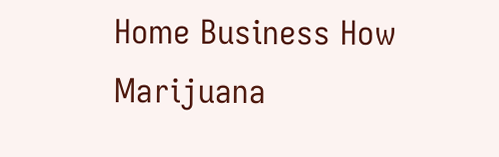Home Business How Marijuana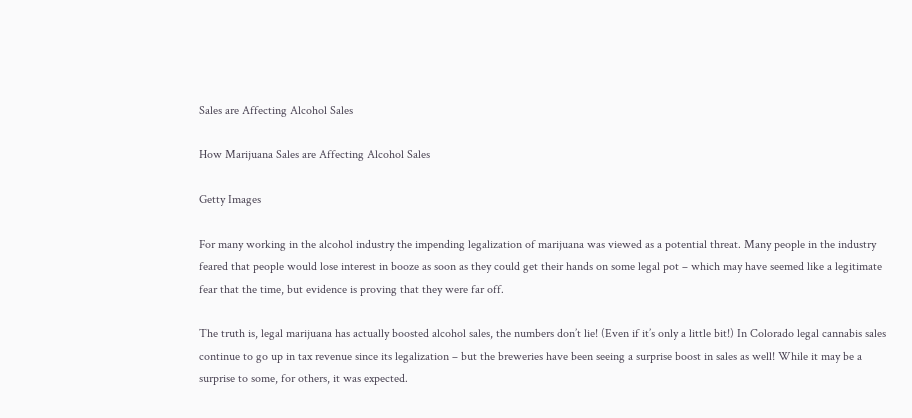Sales are Affecting Alcohol Sales

How Marijuana Sales are Affecting Alcohol Sales

Getty Images

For many working in the alcohol industry the impending legalization of marijuana was viewed as a potential threat. Many people in the industry feared that people would lose interest in booze as soon as they could get their hands on some legal pot – which may have seemed like a legitimate fear that the time, but evidence is proving that they were far off.

The truth is, legal marijuana has actually boosted alcohol sales, the numbers don’t lie! (Even if it’s only a little bit!) In Colorado legal cannabis sales continue to go up in tax revenue since its legalization – but the breweries have been seeing a surprise boost in sales as well! While it may be a surprise to some, for others, it was expected.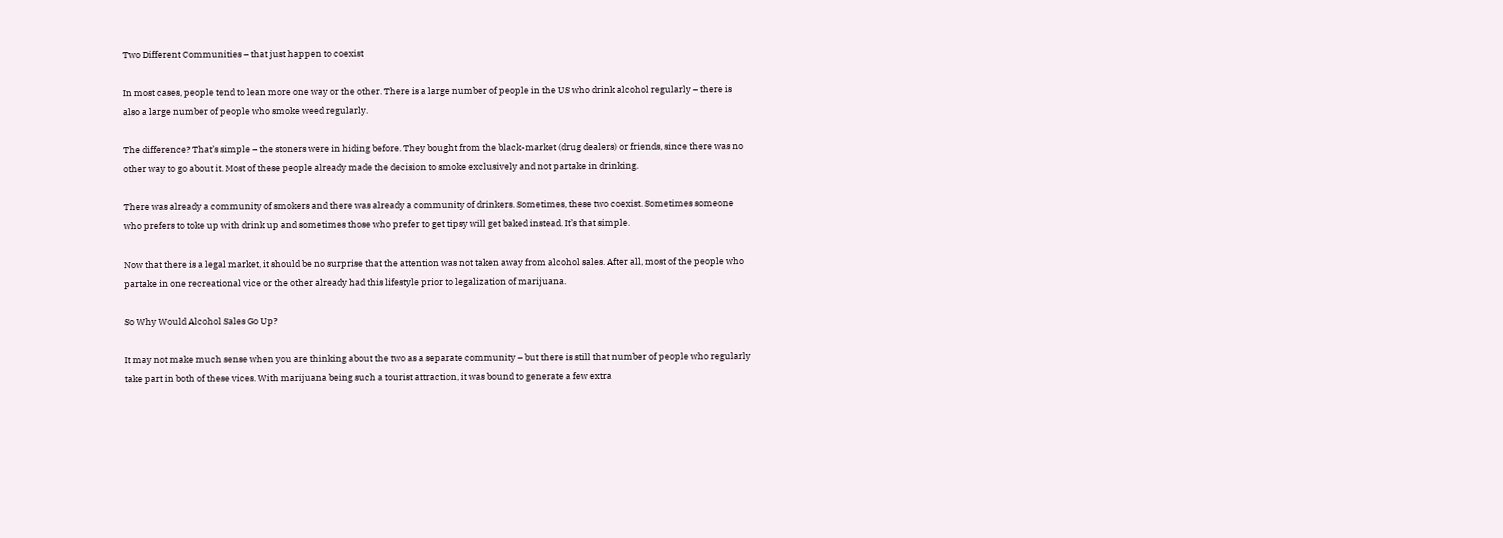Two Different Communities – that just happen to coexist

In most cases, people tend to lean more one way or the other. There is a large number of people in the US who drink alcohol regularly – there is also a large number of people who smoke weed regularly.

The difference? That’s simple – the stoners were in hiding before. They bought from the black-market (drug dealers) or friends, since there was no other way to go about it. Most of these people already made the decision to smoke exclusively and not partake in drinking.

There was already a community of smokers and there was already a community of drinkers. Sometimes, these two coexist. Sometimes someone who prefers to toke up with drink up and sometimes those who prefer to get tipsy will get baked instead. It’s that simple.

Now that there is a legal market, it should be no surprise that the attention was not taken away from alcohol sales. After all, most of the people who partake in one recreational vice or the other already had this lifestyle prior to legalization of marijuana.

So Why Would Alcohol Sales Go Up?

It may not make much sense when you are thinking about the two as a separate community – but there is still that number of people who regularly take part in both of these vices. With marijuana being such a tourist attraction, it was bound to generate a few extra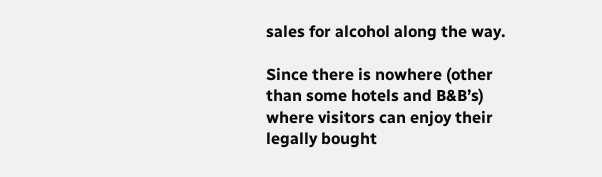sales for alcohol along the way.

Since there is nowhere (other than some hotels and B&B’s) where visitors can enjoy their legally bought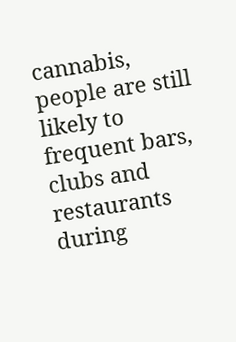cannabis, people are still likely to frequent bars, clubs and restaurants during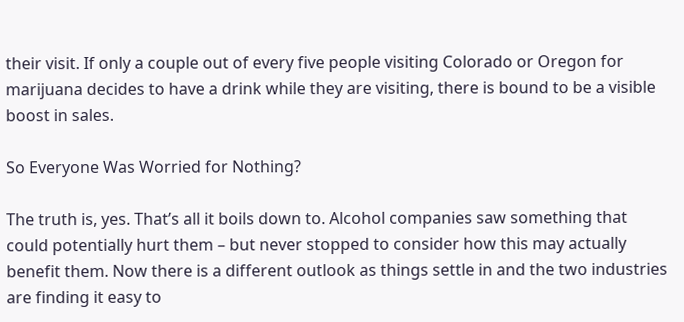their visit. If only a couple out of every five people visiting Colorado or Oregon for marijuana decides to have a drink while they are visiting, there is bound to be a visible boost in sales.

So Everyone Was Worried for Nothing?

The truth is, yes. That’s all it boils down to. Alcohol companies saw something that could potentially hurt them – but never stopped to consider how this may actually benefit them. Now there is a different outlook as things settle in and the two industries are finding it easy to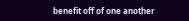benefit off of one another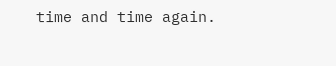time and time again.